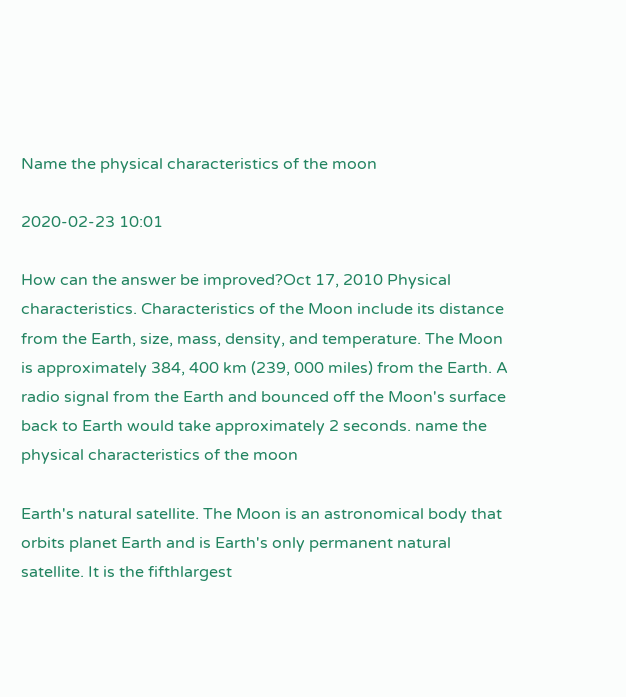Name the physical characteristics of the moon

2020-02-23 10:01

How can the answer be improved?Oct 17, 2010 Physical characteristics. Characteristics of the Moon include its distance from the Earth, size, mass, density, and temperature. The Moon is approximately 384, 400 km (239, 000 miles) from the Earth. A radio signal from the Earth and bounced off the Moon's surface back to Earth would take approximately 2 seconds. name the physical characteristics of the moon

Earth's natural satellite. The Moon is an astronomical body that orbits planet Earth and is Earth's only permanent natural satellite. It is the fifthlargest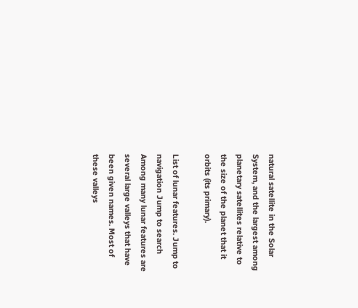natural satellite in the Solar System, and the largest among planetary satellites relative to the size of the planet that it orbits (its primary).

List of lunar features. Jump to navigation Jump to search Among many lunar features are several large valleys that have been given names. Most of these valleys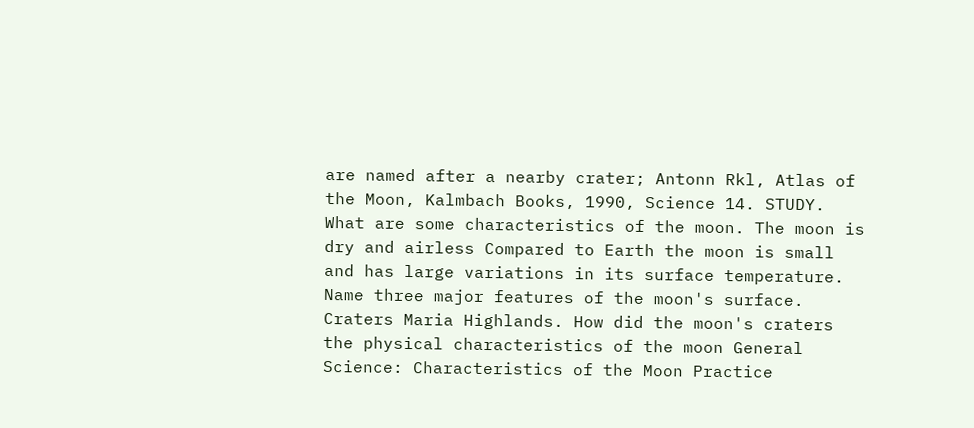are named after a nearby crater; Antonn Rkl, Atlas of the Moon, Kalmbach Books, 1990, Science 14. STUDY. What are some characteristics of the moon. The moon is dry and airless Compared to Earth the moon is small and has large variations in its surface temperature. Name three major features of the moon's surface. Craters Maria Highlands. How did the moon's craters the physical characteristics of the moon General Science: Characteristics of the Moon Practice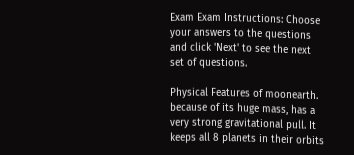Exam Exam Instructions: Choose your answers to the questions and click 'Next' to see the next set of questions.

Physical Features of moonearth. because of its huge mass, has a very strong gravitational pull. It keeps all 8 planets in their orbits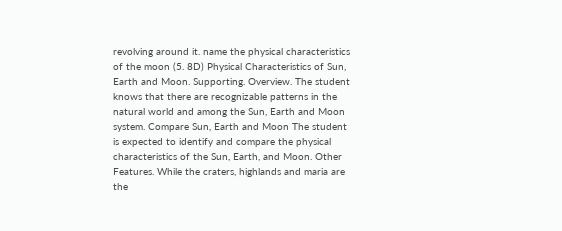revolving around it. name the physical characteristics of the moon (5. 8D) Physical Characteristics of Sun, Earth and Moon. Supporting. Overview. The student knows that there are recognizable patterns in the natural world and among the Sun, Earth and Moon system. Compare Sun, Earth and Moon The student is expected to identify and compare the physical characteristics of the Sun, Earth, and Moon. Other Features. While the craters, highlands and maria are the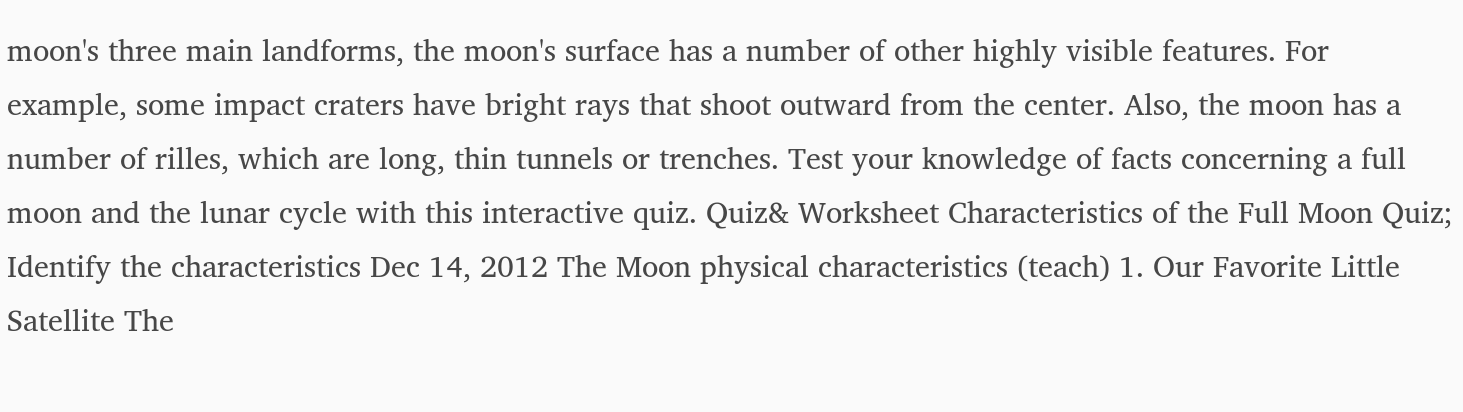moon's three main landforms, the moon's surface has a number of other highly visible features. For example, some impact craters have bright rays that shoot outward from the center. Also, the moon has a number of rilles, which are long, thin tunnels or trenches. Test your knowledge of facts concerning a full moon and the lunar cycle with this interactive quiz. Quiz& Worksheet Characteristics of the Full Moon Quiz; Identify the characteristics Dec 14, 2012 The Moon physical characteristics (teach) 1. Our Favorite Little Satellite The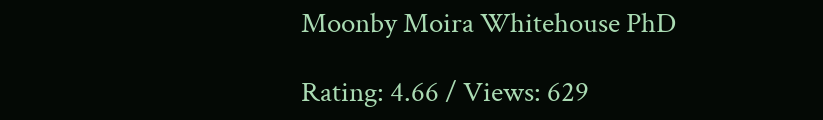Moonby Moira Whitehouse PhD

Rating: 4.66 / Views: 629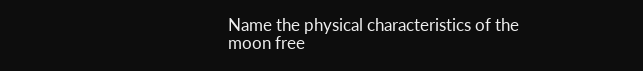Name the physical characteristics of the moon free